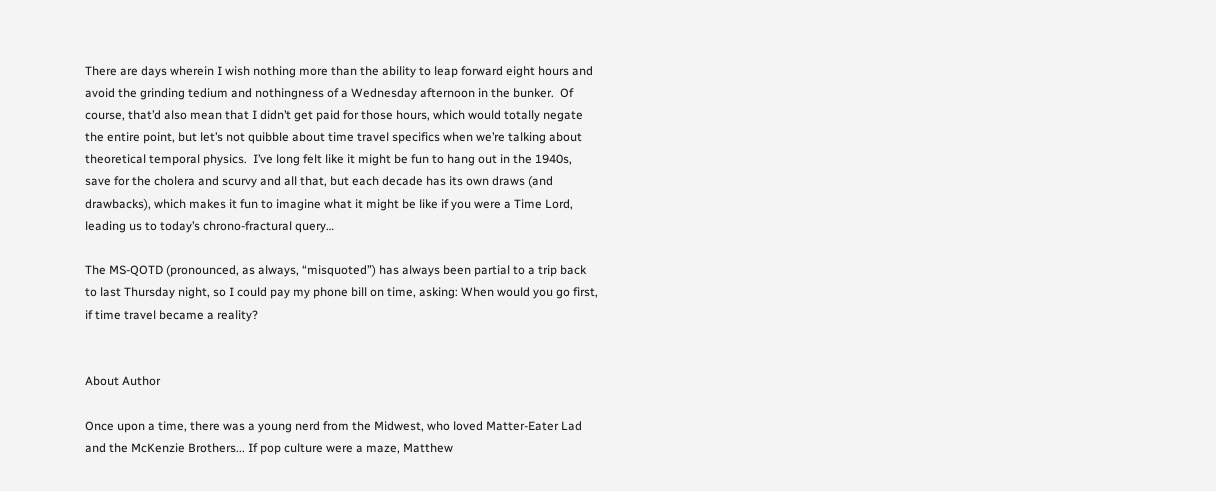There are days wherein I wish nothing more than the ability to leap forward eight hours and avoid the grinding tedium and nothingness of a Wednesday afternoon in the bunker.  Of course, that’d also mean that I didn’t get paid for those hours, which would totally negate the entire point, but let’s not quibble about time travel specifics when we’re talking about theoretical temporal physics.  I’ve long felt like it might be fun to hang out in the 1940s, save for the cholera and scurvy and all that, but each decade has its own draws (and drawbacks), which makes it fun to imagine what it might be like if you were a Time Lord, leading us to today’s chrono-fractural query…

The MS-QOTD (pronounced, as always, “misquoted”) has always been partial to a trip back to last Thursday night, so I could pay my phone bill on time, asking: When would you go first, if time travel became a reality?


About Author

Once upon a time, there was a young nerd from the Midwest, who loved Matter-Eater Lad and the McKenzie Brothers... If pop culture were a maze, Matthew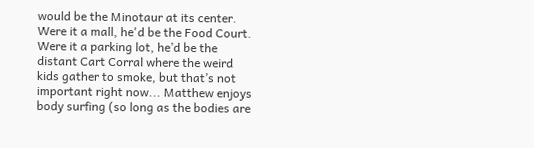would be the Minotaur at its center. Were it a mall, he'd be the Food Court. Were it a parking lot, he’d be the distant Cart Corral where the weird kids gather to smoke, but that’s not important right now... Matthew enjoys body surfing (so long as the bodies are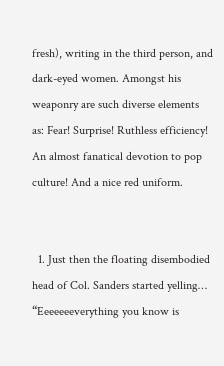fresh), writing in the third person, and dark-eyed women. Amongst his weaponry are such diverse elements as: Fear! Surprise! Ruthless efficiency! An almost fanatical devotion to pop culture! And a nice red uniform.


  1. Just then the floating disembodied head of Col. Sanders started yelling… “Eeeeeeeverything you know is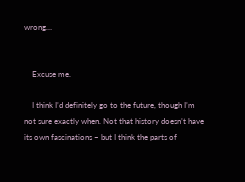wrong…


    Excuse me.

    I think I’d definitely go to the future, though I’m not sure exactly when. Not that history doesn’t have its own fascinations – but I think the parts of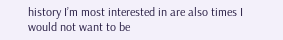history I’m most interested in are also times I would not want to be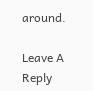around.

Leave A Reply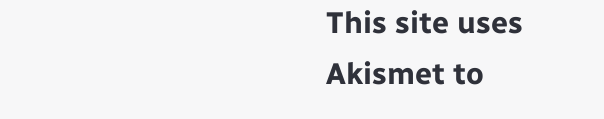This site uses Akismet to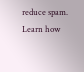reduce spam. Learn how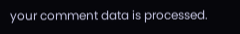your comment data is processed.